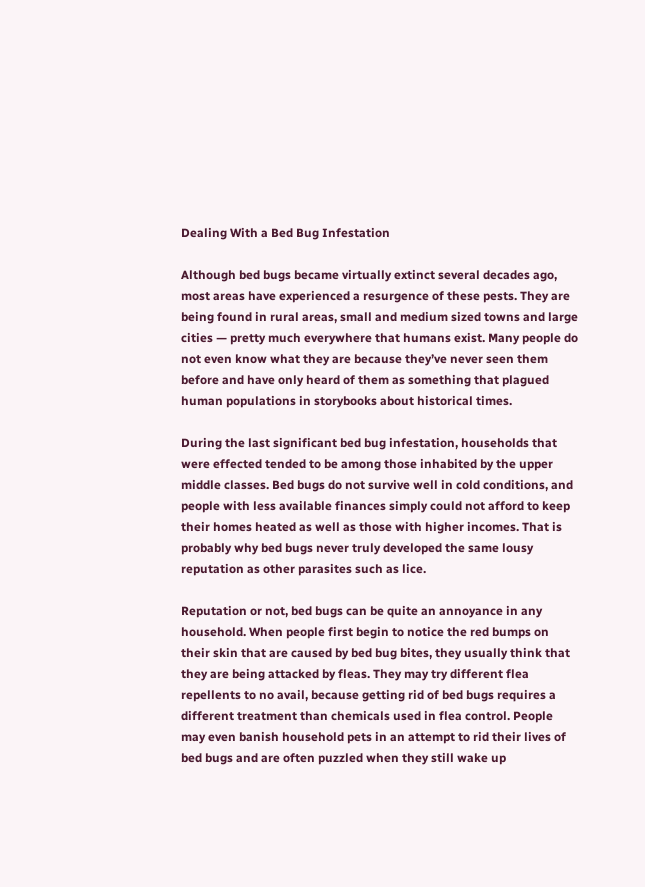Dealing With a Bed Bug Infestation

Although bed bugs became virtually extinct several decades ago, most areas have experienced a resurgence of these pests. They are being found in rural areas, small and medium sized towns and large cities — pretty much everywhere that humans exist. Many people do not even know what they are because they’ve never seen them before and have only heard of them as something that plagued human populations in storybooks about historical times.

During the last significant bed bug infestation, households that were effected tended to be among those inhabited by the upper middle classes. Bed bugs do not survive well in cold conditions, and people with less available finances simply could not afford to keep their homes heated as well as those with higher incomes. That is probably why bed bugs never truly developed the same lousy reputation as other parasites such as lice.

Reputation or not, bed bugs can be quite an annoyance in any household. When people first begin to notice the red bumps on their skin that are caused by bed bug bites, they usually think that they are being attacked by fleas. They may try different flea repellents to no avail, because getting rid of bed bugs requires a different treatment than chemicals used in flea control. People may even banish household pets in an attempt to rid their lives of bed bugs and are often puzzled when they still wake up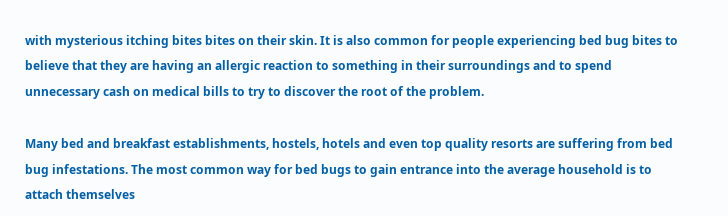with mysterious itching bites bites on their skin. It is also common for people experiencing bed bug bites to believe that they are having an allergic reaction to something in their surroundings and to spend unnecessary cash on medical bills to try to discover the root of the problem.

Many bed and breakfast establishments, hostels, hotels and even top quality resorts are suffering from bed bug infestations. The most common way for bed bugs to gain entrance into the average household is to attach themselves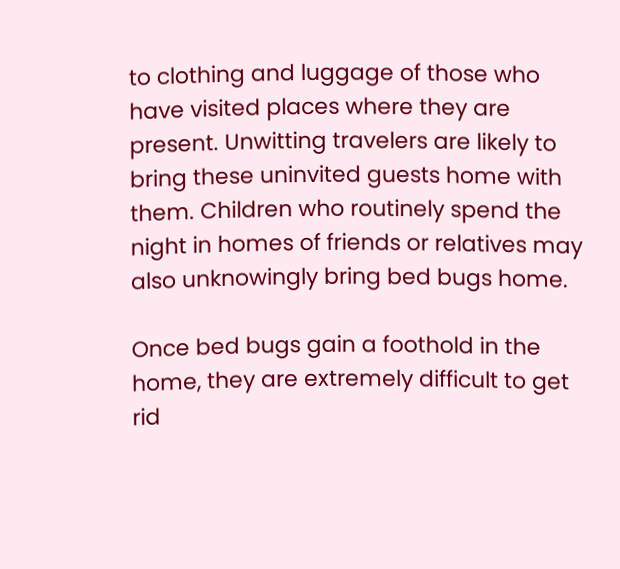to clothing and luggage of those who have visited places where they are present. Unwitting travelers are likely to bring these uninvited guests home with them. Children who routinely spend the night in homes of friends or relatives may also unknowingly bring bed bugs home.

Once bed bugs gain a foothold in the home, they are extremely difficult to get rid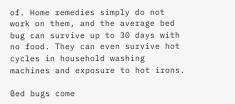of. Home remedies simply do not work on them, and the average bed bug can survive up to 30 days with no food. They can even survive hot cycles in household washing machines and exposure to hot irons.

Bed bugs come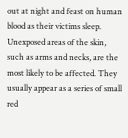out at night and feast on human blood as their victims sleep. Unexposed areas of the skin, such as arms and necks, are the most likely to be affected. They usually appear as a series of small red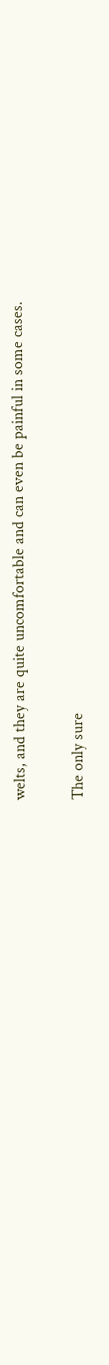welts, and they are quite uncomfortable and can even be painful in some cases.

The only sure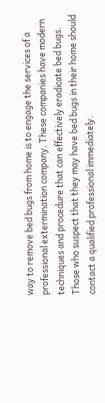way to remove bed bugs from home is to engage the services of a professional extermination company. These companies have modern techniques and procedure that can effectively eradicate bed bugs. Those who suspect that they may have bed bugs in their home should contact a qualified professional immediately.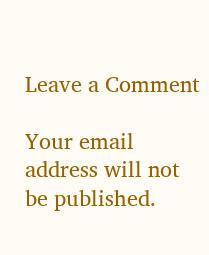Leave a Comment

Your email address will not be published.